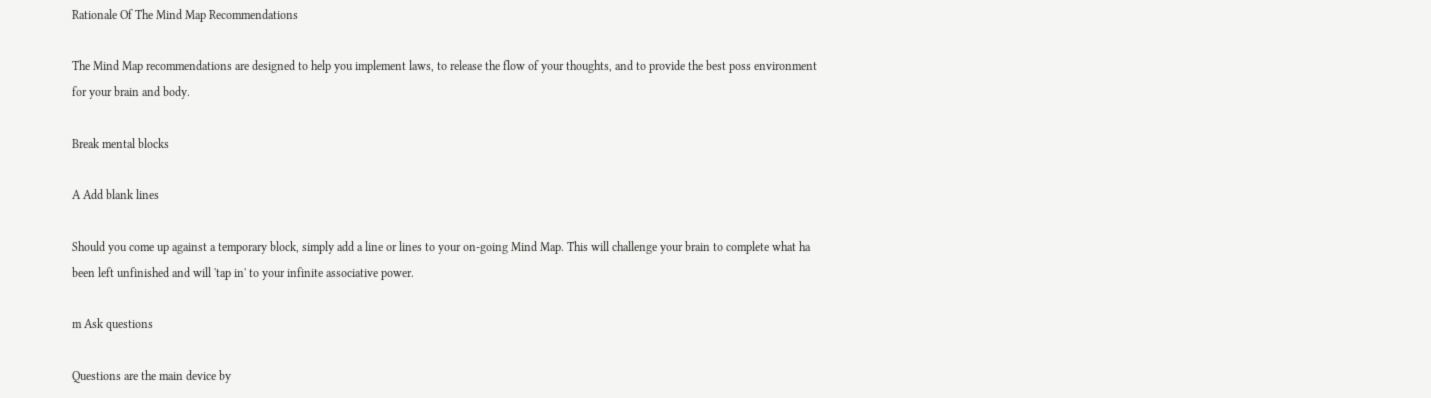Rationale Of The Mind Map Recommendations

The Mind Map recommendations are designed to help you implement laws, to release the flow of your thoughts, and to provide the best poss environment for your brain and body.

Break mental blocks

A Add blank lines

Should you come up against a temporary block, simply add a line or lines to your on-going Mind Map. This will challenge your brain to complete what ha been left unfinished and will 'tap in' to your infinite associative power.

m Ask questions

Questions are the main device by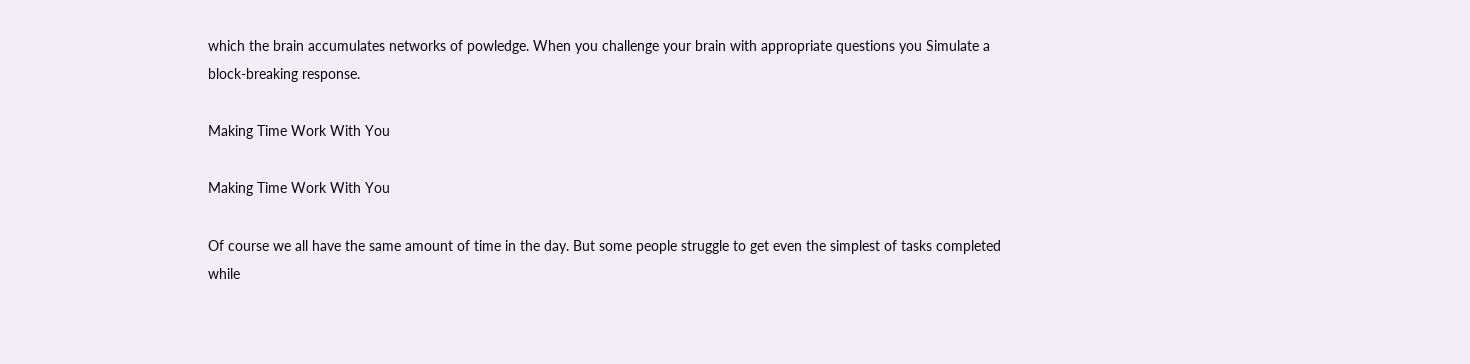which the brain accumulates networks of powledge. When you challenge your brain with appropriate questions you Simulate a block-breaking response.

Making Time Work With You

Making Time Work With You

Of course we all have the same amount of time in the day. But some people struggle to get even the simplest of tasks completed while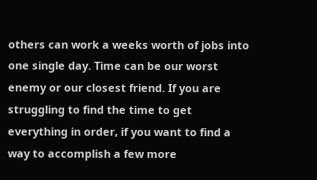others can work a weeks worth of jobs into one single day. Time can be our worst enemy or our closest friend. If you are struggling to find the time to get everything in order, if you want to find a way to accomplish a few more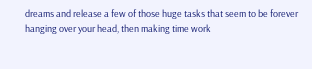dreams and release a few of those huge tasks that seem to be forever hanging over your head, then making time work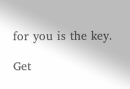for you is the key.

Get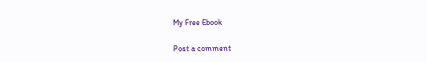My Free Ebook

Post a comment